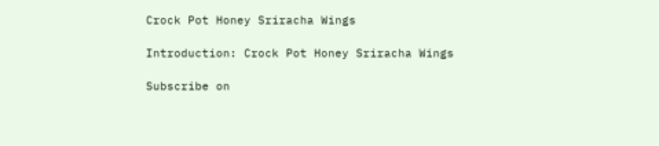Crock Pot Honey Sriracha Wings

Introduction: Crock Pot Honey Sriracha Wings

Subscribe on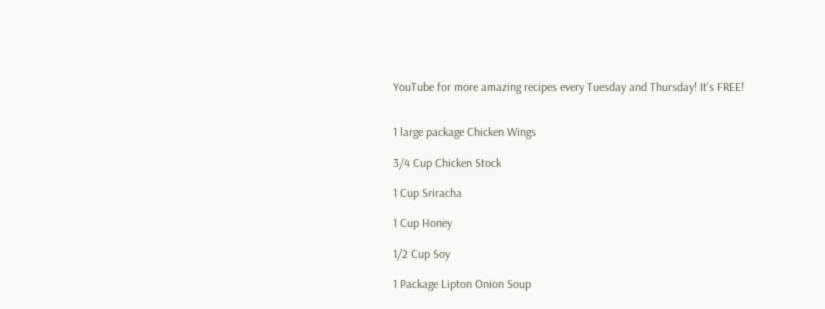YouTube for more amazing recipes every Tuesday and Thursday! It's FREE!


1 large package Chicken Wings

3/4 Cup Chicken Stock

1 Cup Sriracha

1 Cup Honey

1/2 Cup Soy

1 Package Lipton Onion Soup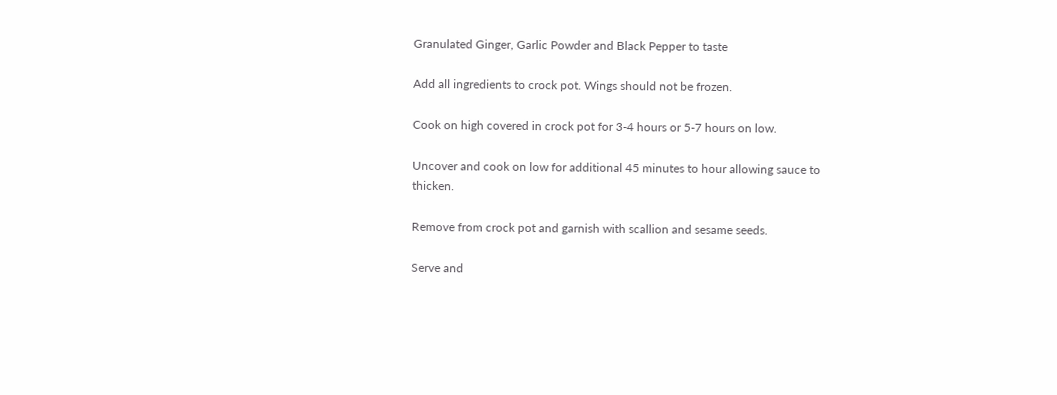Granulated Ginger, Garlic Powder and Black Pepper to taste

Add all ingredients to crock pot. Wings should not be frozen.

Cook on high covered in crock pot for 3-4 hours or 5-7 hours on low.

Uncover and cook on low for additional 45 minutes to hour allowing sauce to thicken.

Remove from crock pot and garnish with scallion and sesame seeds.

Serve and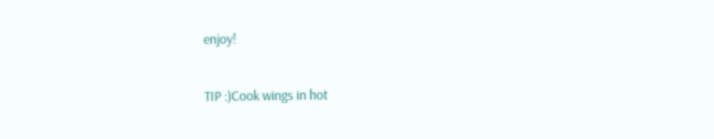enjoy!

TIP :)Cook wings in hot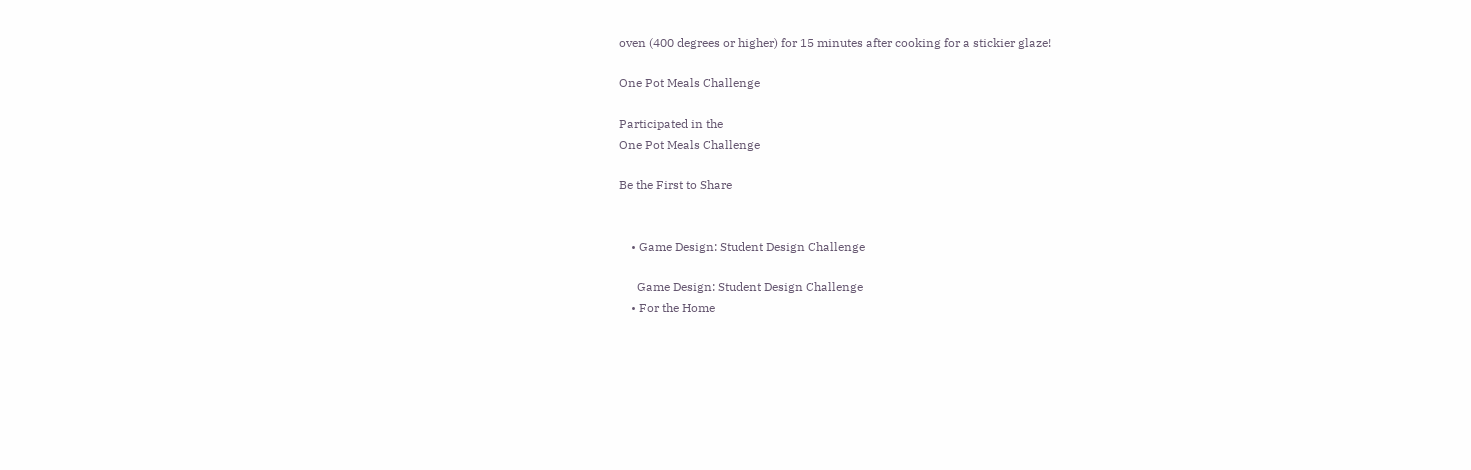oven (400 degrees or higher) for 15 minutes after cooking for a stickier glaze!

One Pot Meals Challenge

Participated in the
One Pot Meals Challenge

Be the First to Share


    • Game Design: Student Design Challenge

      Game Design: Student Design Challenge
    • For the Home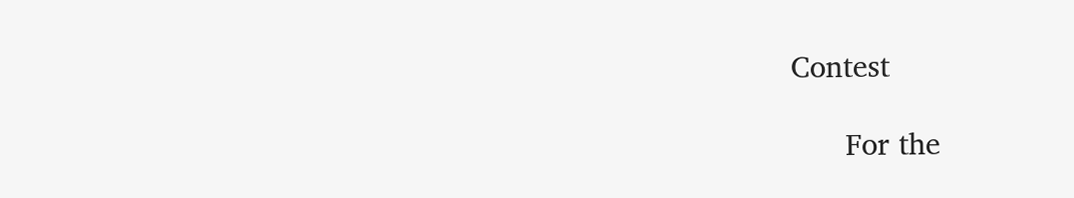Contest

      For the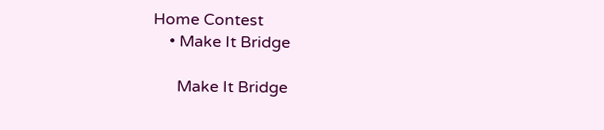Home Contest
    • Make It Bridge

      Make It Bridge